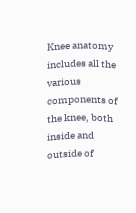Knee anatomy includes all the various components of the knee, both inside and outside of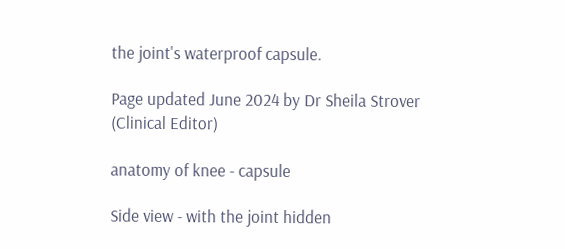the joint's waterproof capsule.

Page updated June 2024 by Dr Sheila Strover (Clinical Editor)

anatomy of knee - capsule

Side view - with the joint hidden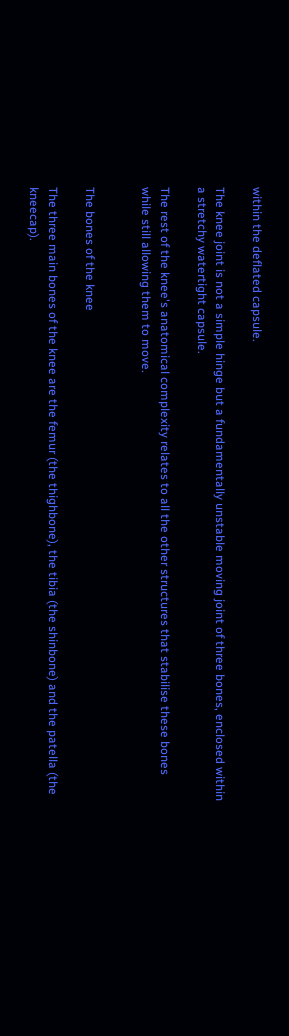within the deflated capsule.

The knee joint is not a simple hinge but a fundamentally unstable moving joint of three bones, enclosed within a stretchy watertight capsule.

The rest of the knee's anatomical complexity relates to all the other structures that stabilise these bones while still allowing them to move.


The bones of the knee

The three main bones of the knee are the femur (the thighbone), the tibia (the shinbone) and the patella (the kneecap).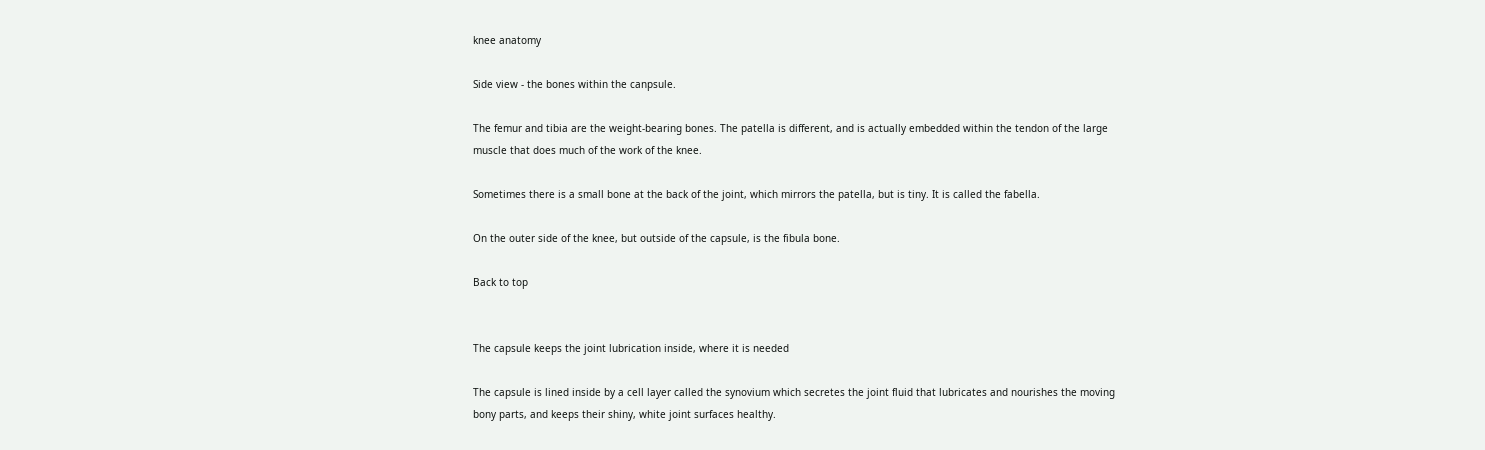knee anatomy

Side view - the bones within the canpsule.

The femur and tibia are the weight-bearing bones. The patella is different, and is actually embedded within the tendon of the large muscle that does much of the work of the knee.

Sometimes there is a small bone at the back of the joint, which mirrors the patella, but is tiny. It is called the fabella.

On the outer side of the knee, but outside of the capsule, is the fibula bone.

Back to top


The capsule keeps the joint lubrication inside, where it is needed

The capsule is lined inside by a cell layer called the synovium which secretes the joint fluid that lubricates and nourishes the moving bony parts, and keeps their shiny, white joint surfaces healthy.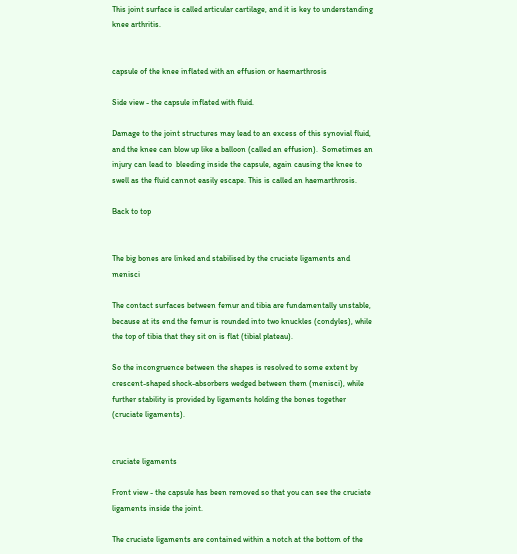This joint surface is called articular cartilage, and it is key to understanding knee arthritis.


capsule of the knee inflated with an effusion or haemarthrosis

Side view - the capsule inflated with fluid.

Damage to the joint structures may lead to an excess of this synovial fluid, and the knee can blow up like a balloon (called an effusion).  Sometimes an injury can lead to  bleeding inside the capsule, again causing the knee to swell as the fluid cannot easily escape. This is called an haemarthrosis.

Back to top


The big bones are linked and stabilised by the cruciate ligaments and menisci

The contact surfaces between femur and tibia are fundamentally unstable, because at its end the femur is rounded into two knuckles (condyles), while the top of tibia that they sit on is flat (tibial plateau).

So the incongruence between the shapes is resolved to some extent by crescent-shaped shock-absorbers wedged between them (menisci), while further stability is provided by ligaments holding the bones together (cruciate ligaments).


cruciate ligaments

Front view - the capsule has been removed so that you can see the cruciate ligaments inside the joint.

The cruciate ligaments are contained within a notch at the bottom of the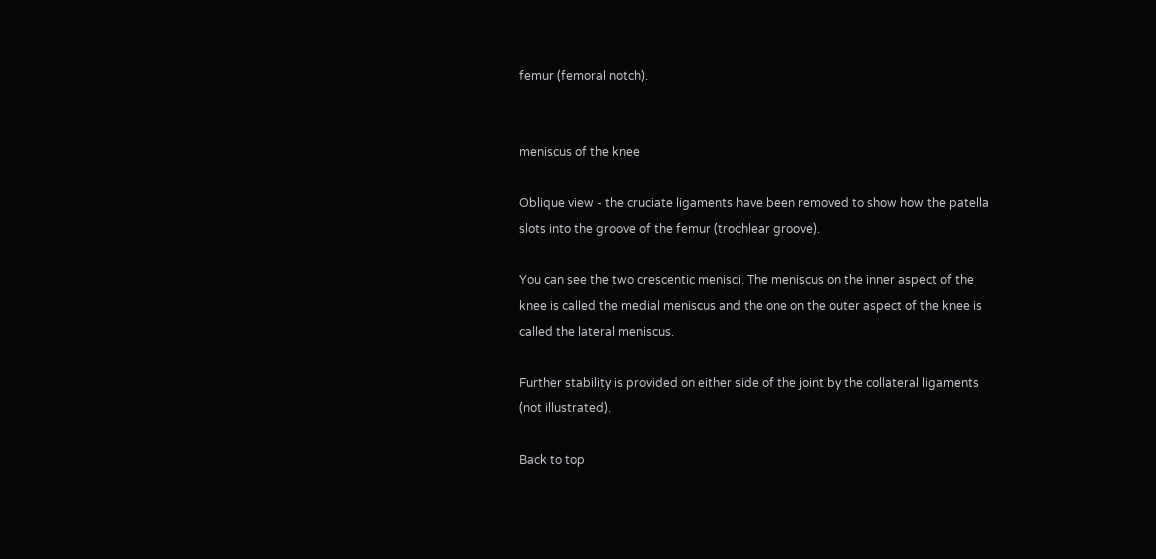femur (femoral notch).


meniscus of the knee

Oblique view - the cruciate ligaments have been removed to show how the patella slots into the groove of the femur (trochlear groove).

You can see the two crescentic menisci. The meniscus on the inner aspect of the knee is called the medial meniscus and the one on the outer aspect of the knee is called the lateral meniscus.

Further stability is provided on either side of the joint by the collateral ligaments (not illustrated).

Back to top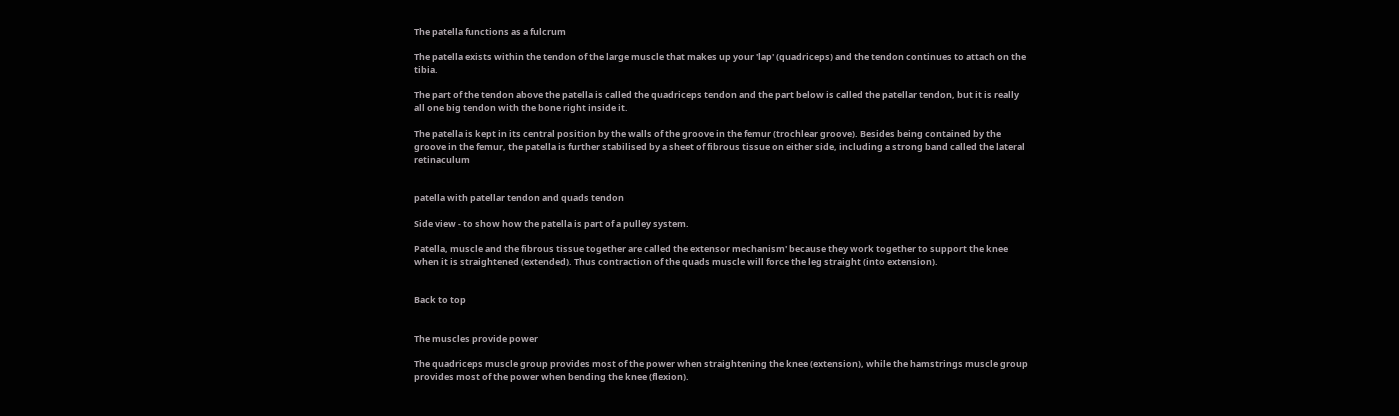The patella functions as a fulcrum

The patella exists within the tendon of the large muscle that makes up your 'lap' (quadriceps) and the tendon continues to attach on the tibia.

The part of the tendon above the patella is called the quadriceps tendon and the part below is called the patellar tendon, but it is really all one big tendon with the bone right inside it.

The patella is kept in its central position by the walls of the groove in the femur (trochlear groove). Besides being contained by the groove in the femur, the patella is further stabilised by a sheet of fibrous tissue on either side, including a strong band called the lateral retinaculum


patella with patellar tendon and quads tendon

Side view - to show how the patella is part of a pulley system.

Patella, muscle and the fibrous tissue together are called the extensor mechanism' because they work together to support the knee when it is straightened (extended). Thus contraction of the quads muscle will force the leg straight (into extension).


Back to top


The muscles provide power

The quadriceps muscle group provides most of the power when straightening the knee (extension), while the hamstrings muscle group provides most of the power when bending the knee (flexion).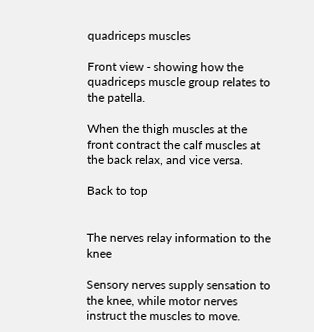quadriceps muscles

Front view - showing how the quadriceps muscle group relates to the patella.

When the thigh muscles at the front contract the calf muscles at the back relax, and vice versa.

Back to top


The nerves relay information to the knee

Sensory nerves supply sensation to the knee, while motor nerves instruct the muscles to move.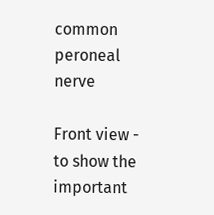common peroneal nerve

Front view - to show the important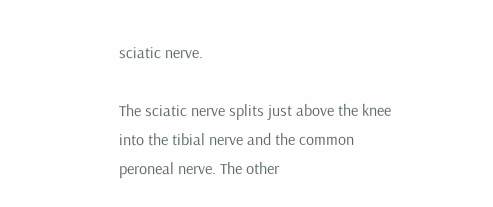sciatic nerve.

The sciatic nerve splits just above the knee into the tibial nerve and the common peroneal nerve. The other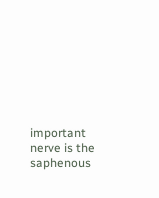important nerve is the saphenous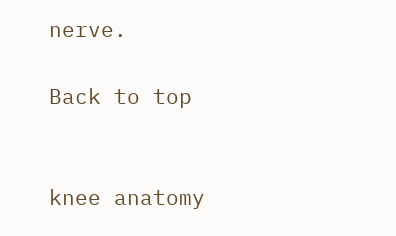nerve.

Back to top


knee anatomy